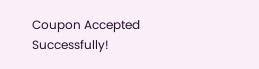Coupon Accepted Successfully!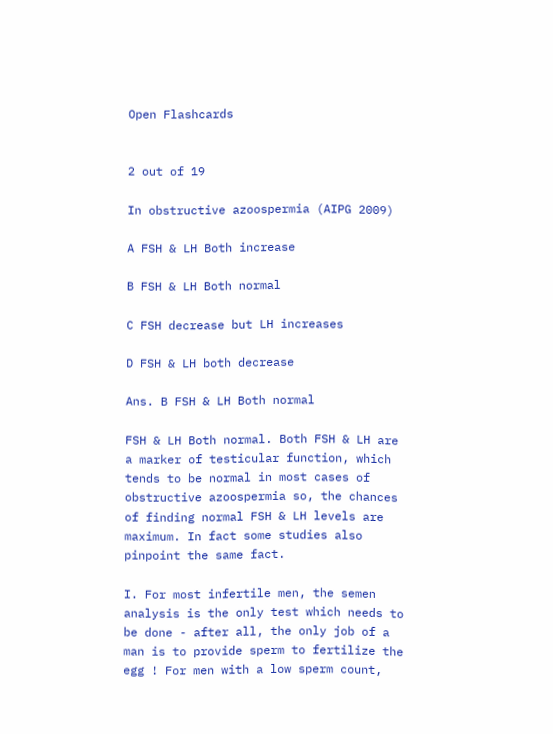Open Flashcards


2 out of 19

In obstructive azoospermia (AIPG 2009)

A FSH & LH Both increase

B FSH & LH Both normal

C FSH decrease but LH increases

D FSH & LH both decrease

Ans. B FSH & LH Both normal

FSH & LH Both normal. Both FSH & LH are a marker of testicular function, which tends to be normal in most cases of obstructive azoospermia so, the chances of finding normal FSH & LH levels are maximum. In fact some studies also pinpoint the same fact.

I. For most infertile men, the semen analysis is the only test which needs to be done - after all, the only job of a man is to provide sperm to fertilize the egg ! For men with a low sperm count,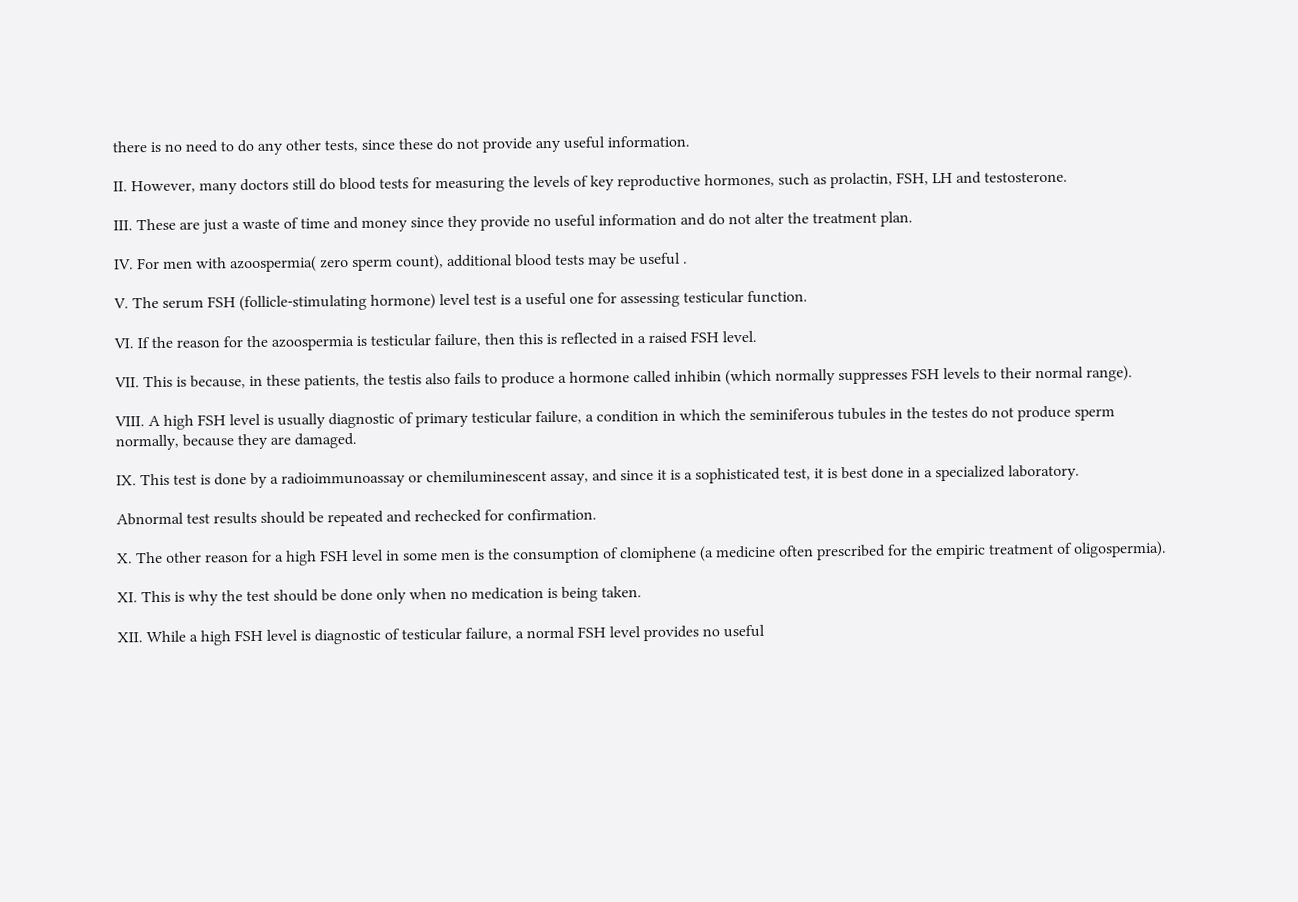there is no need to do any other tests, since these do not provide any useful information.

II. However, many doctors still do blood tests for measuring the levels of key reproductive hormones, such as prolactin, FSH, LH and testosterone.

III. These are just a waste of time and money since they provide no useful information and do not alter the treatment plan.

IV. For men with azoospermia( zero sperm count), additional blood tests may be useful .

V. The serum FSH (follicle-stimulating hormone) level test is a useful one for assessing testicular function.

VI. If the reason for the azoospermia is testicular failure, then this is reflected in a raised FSH level.

VII. This is because, in these patients, the testis also fails to produce a hormone called inhibin (which normally suppresses FSH levels to their normal range).

VIII. A high FSH level is usually diagnostic of primary testicular failure, a condition in which the seminiferous tubules in the testes do not produce sperm normally, because they are damaged.

IX. This test is done by a radioimmunoassay or chemiluminescent assay, and since it is a sophisticated test, it is best done in a specialized laboratory.

Abnormal test results should be repeated and rechecked for confirmation.

X. The other reason for a high FSH level in some men is the consumption of clomiphene (a medicine often prescribed for the empiric treatment of oligospermia).

XI. This is why the test should be done only when no medication is being taken.

XII. While a high FSH level is diagnostic of testicular failure, a normal FSH level provides no useful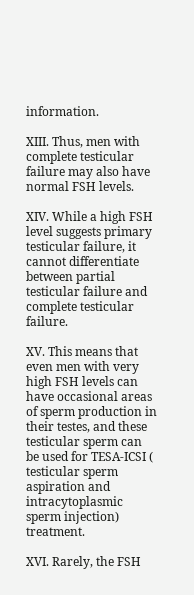information.

XIII. Thus, men with complete testicular failure may also have normal FSH levels.

XIV. While a high FSH level suggests primary testicular failure, it cannot differentiate between partial testicular failure and complete testicular failure.

XV. This means that even men with very high FSH levels can have occasional areas of sperm production in their testes, and these testicular sperm can be used for TESA-ICSI ( testicular sperm aspiration and intracytoplasmic sperm injection) treatment.

XVI. Rarely, the FSH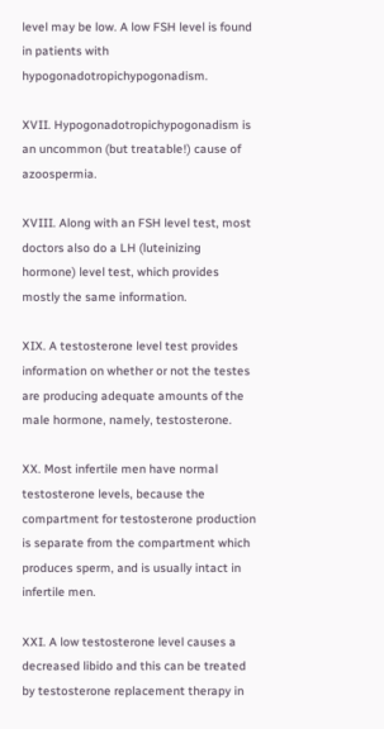level may be low. A low FSH level is found in patients with hypogonadotropichypogonadism.

XVII. Hypogonadotropichypogonadism is an uncommon (but treatable!) cause of azoospermia.

XVIII. Along with an FSH level test, most doctors also do a LH (luteinizing hormone) level test, which provides mostly the same information.

XIX. A testosterone level test provides information on whether or not the testes are producing adequate amounts of the male hormone, namely, testosterone.

XX. Most infertile men have normal testosterone levels, because the compartment for testosterone production is separate from the compartment which produces sperm, and is usually intact in infertile men.

XXI. A low testosterone level causes a decreased libido and this can be treated by testosterone replacement therapy in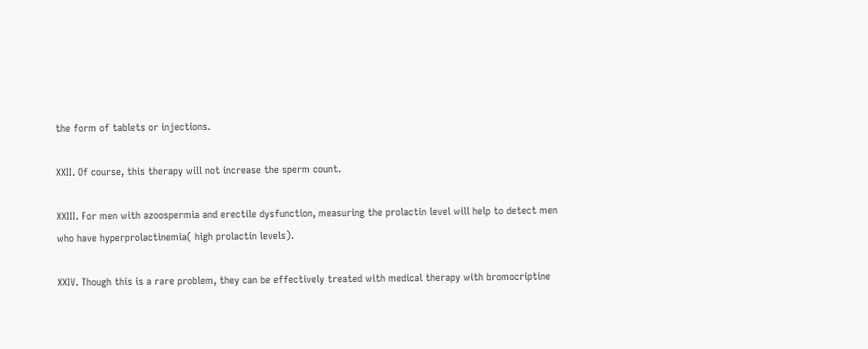the form of tablets or injections.

XXII. Of course, this therapy will not increase the sperm count.

XXIII. For men with azoospermia and erectile dysfunction, measuring the prolactin level will help to detect men who have hyperprolactinemia( high prolactin levels).

XXIV. Though this is a rare problem, they can be effectively treated with medical therapy with bromocriptine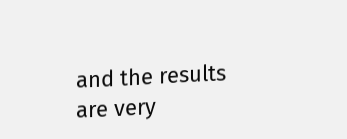and the results are very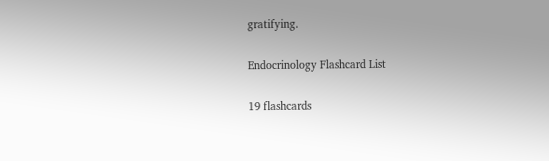gratifying.

Endocrinology Flashcard List

19 flashcards